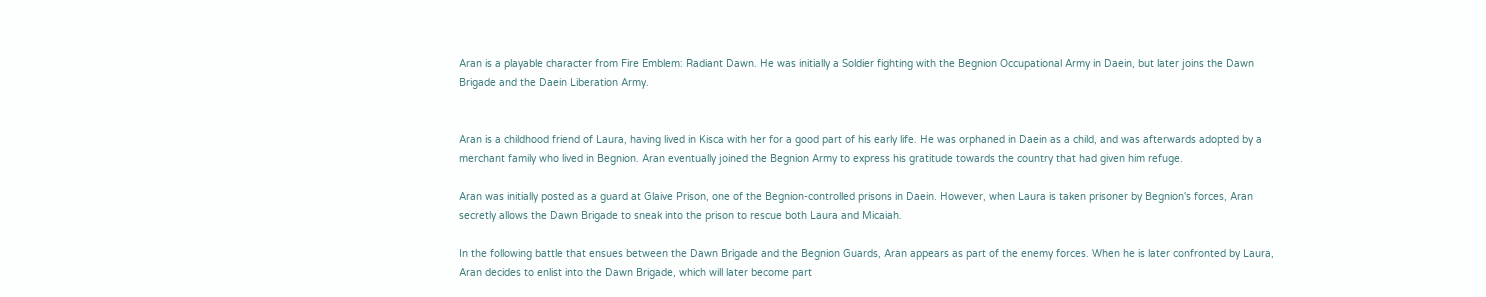Aran is a playable character from Fire Emblem: Radiant Dawn. He was initially a Soldier fighting with the Begnion Occupational Army in Daein, but later joins the Dawn Brigade and the Daein Liberation Army.


Aran is a childhood friend of Laura, having lived in Kisca with her for a good part of his early life. He was orphaned in Daein as a child, and was afterwards adopted by a merchant family who lived in Begnion. Aran eventually joined the Begnion Army to express his gratitude towards the country that had given him refuge.

Aran was initially posted as a guard at Glaive Prison, one of the Begnion-controlled prisons in Daein. However, when Laura is taken prisoner by Begnion's forces, Aran secretly allows the Dawn Brigade to sneak into the prison to rescue both Laura and Micaiah.

In the following battle that ensues between the Dawn Brigade and the Begnion Guards, Aran appears as part of the enemy forces. When he is later confronted by Laura, Aran decides to enlist into the Dawn Brigade, which will later become part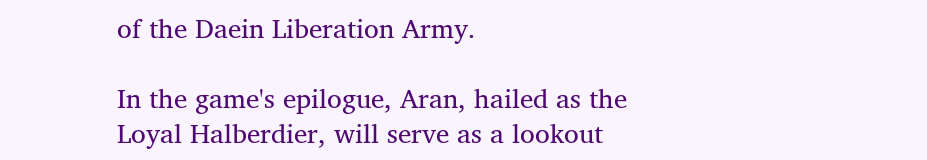of the Daein Liberation Army.

In the game's epilogue, Aran, hailed as the Loyal Halberdier, will serve as a lookout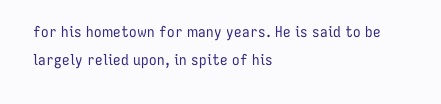for his hometown for many years. He is said to be largely relied upon, in spite of his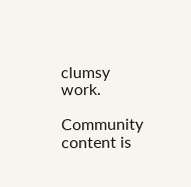clumsy work.

Community content is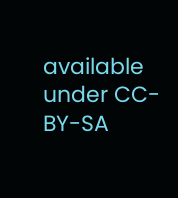available under CC-BY-SA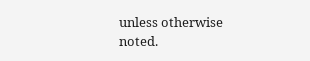unless otherwise noted.